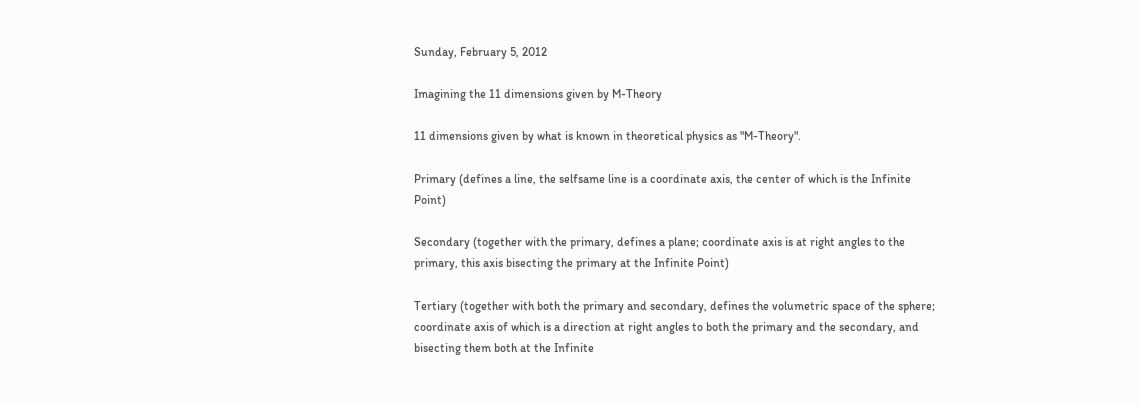Sunday, February 5, 2012

Imagining the 11 dimensions given by M-Theory

11 dimensions given by what is known in theoretical physics as "M-Theory".

Primary (defines a line, the selfsame line is a coordinate axis, the center of which is the Infinite Point)

Secondary (together with the primary, defines a plane; coordinate axis is at right angles to the primary, this axis bisecting the primary at the Infinite Point)

Tertiary (together with both the primary and secondary, defines the volumetric space of the sphere; coordinate axis of which is a direction at right angles to both the primary and the secondary, and bisecting them both at the Infinite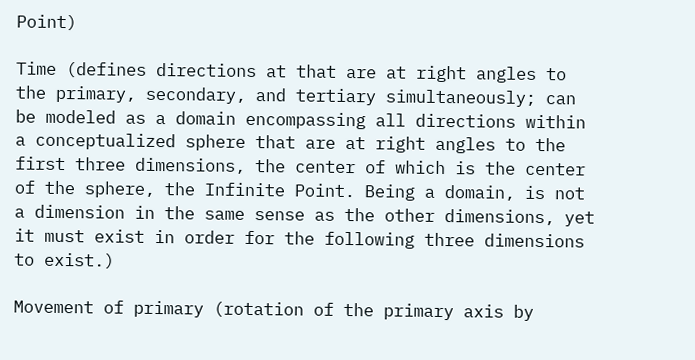Point)

Time (defines directions at that are at right angles to the primary, secondary, and tertiary simultaneously; can be modeled as a domain encompassing all directions within a conceptualized sphere that are at right angles to the first three dimensions, the center of which is the center of the sphere, the Infinite Point. Being a domain, is not a dimension in the same sense as the other dimensions, yet it must exist in order for the following three dimensions to exist.)

Movement of primary (rotation of the primary axis by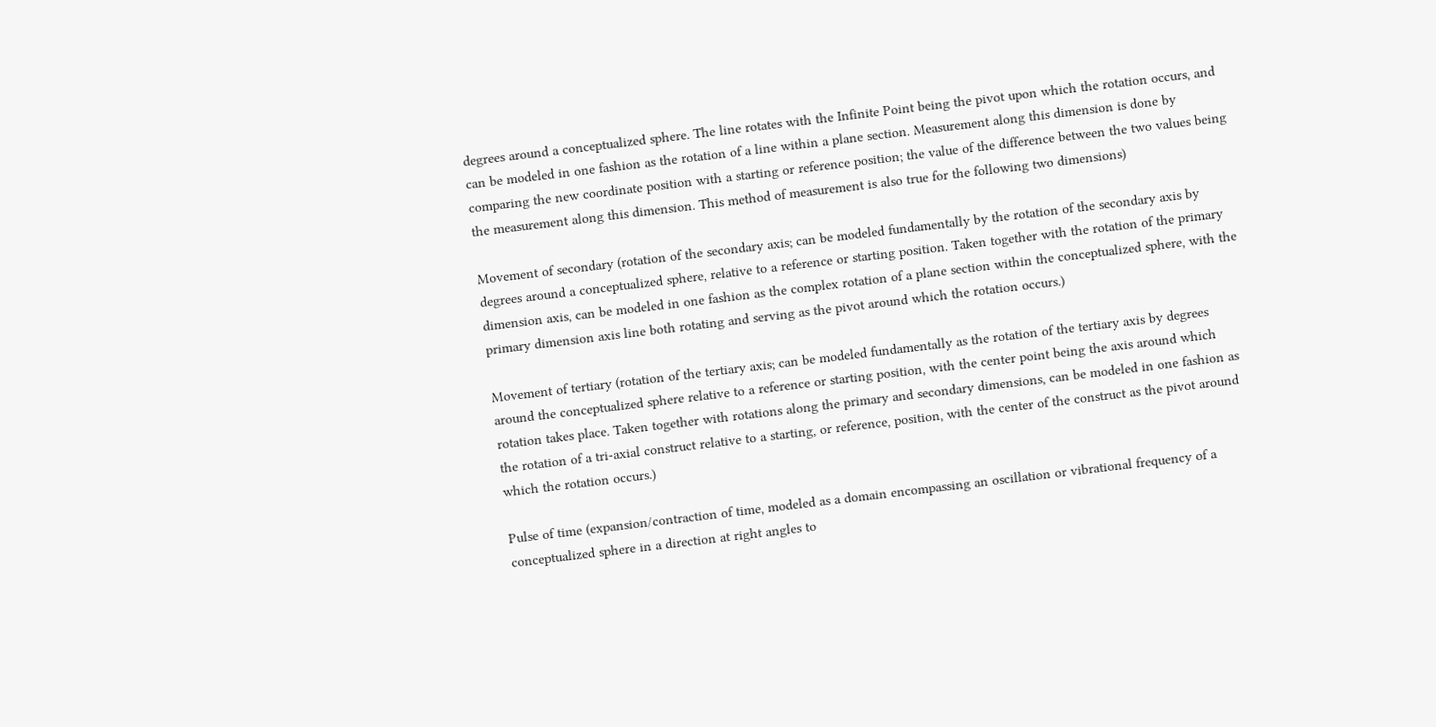degrees around a conceptualized sphere. The line rotates with the Infinite Point being the pivot upon which the rotation occurs, and can be modeled in one fashion as the rotation of a line within a plane section. Measurement along this dimension is done by comparing the new coordinate position with a starting or reference position; the value of the difference between the two values being the measurement along this dimension. This method of measurement is also true for the following two dimensions)

Movement of secondary (rotation of the secondary axis; can be modeled fundamentally by the rotation of the secondary axis by degrees around a conceptualized sphere, relative to a reference or starting position. Taken together with the rotation of the primary dimension axis, can be modeled in one fashion as the complex rotation of a plane section within the conceptualized sphere, with the primary dimension axis line both rotating and serving as the pivot around which the rotation occurs.)

Movement of tertiary (rotation of the tertiary axis; can be modeled fundamentally as the rotation of the tertiary axis by degrees around the conceptualized sphere relative to a reference or starting position, with the center point being the axis around which rotation takes place. Taken together with rotations along the primary and secondary dimensions, can be modeled in one fashion as the rotation of a tri-axial construct relative to a starting, or reference, position, with the center of the construct as the pivot around which the rotation occurs.)

Pulse of time (expansion/contraction of time, modeled as a domain encompassing an oscillation or vibrational frequency of a conceptualized sphere in a direction at right angles to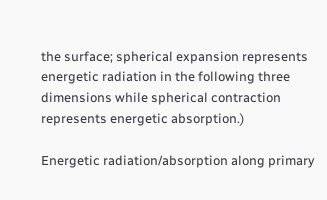the surface; spherical expansion represents energetic radiation in the following three dimensions while spherical contraction represents energetic absorption.)

Energetic radiation/absorption along primary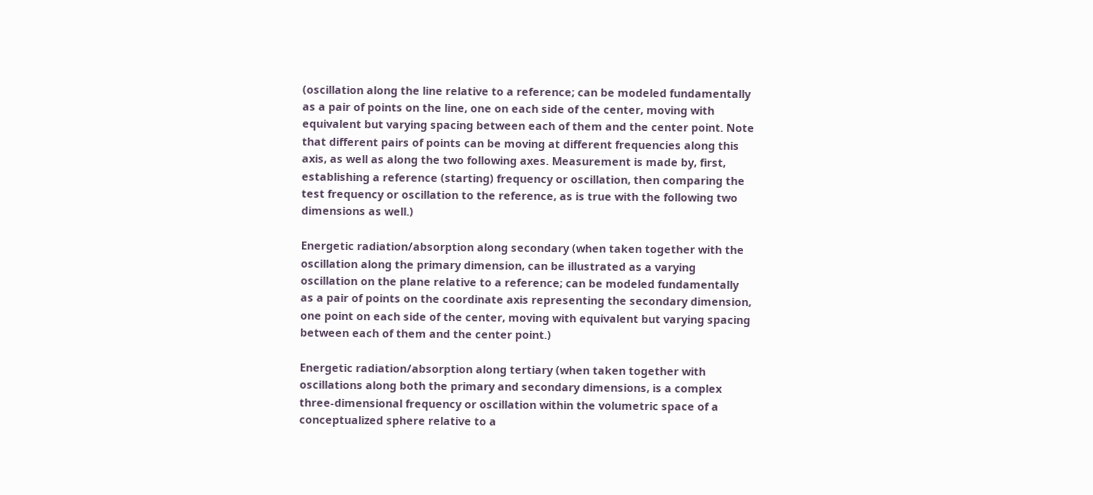(oscillation along the line relative to a reference; can be modeled fundamentally as a pair of points on the line, one on each side of the center, moving with equivalent but varying spacing between each of them and the center point. Note that different pairs of points can be moving at different frequencies along this axis, as well as along the two following axes. Measurement is made by, first, establishing a reference (starting) frequency or oscillation, then comparing the test frequency or oscillation to the reference, as is true with the following two dimensions as well.)

Energetic radiation/absorption along secondary (when taken together with the oscillation along the primary dimension, can be illustrated as a varying oscillation on the plane relative to a reference; can be modeled fundamentally as a pair of points on the coordinate axis representing the secondary dimension, one point on each side of the center, moving with equivalent but varying spacing between each of them and the center point.)

Energetic radiation/absorption along tertiary (when taken together with oscillations along both the primary and secondary dimensions, is a complex three-dimensional frequency or oscillation within the volumetric space of a conceptualized sphere relative to a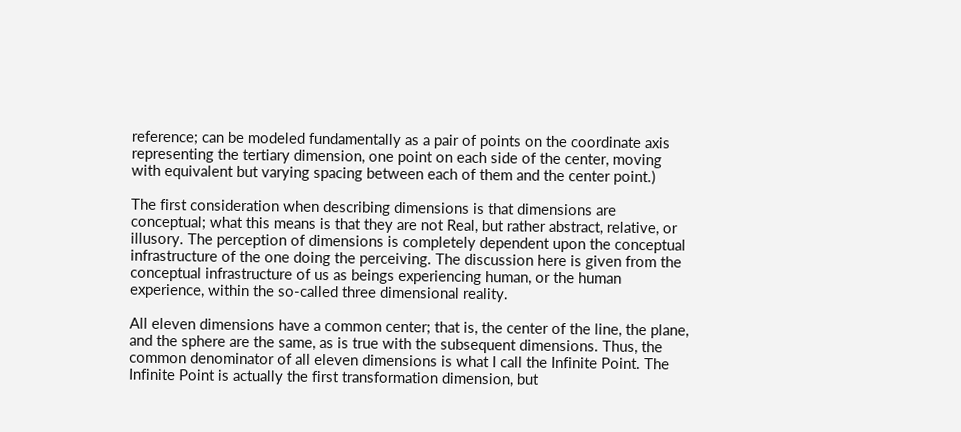reference; can be modeled fundamentally as a pair of points on the coordinate axis representing the tertiary dimension, one point on each side of the center, moving with equivalent but varying spacing between each of them and the center point.)

The first consideration when describing dimensions is that dimensions are conceptual; what this means is that they are not Real, but rather abstract, relative, or illusory. The perception of dimensions is completely dependent upon the conceptual infrastructure of the one doing the perceiving. The discussion here is given from the conceptual infrastructure of us as beings experiencing human, or the human experience, within the so-called three dimensional reality.

All eleven dimensions have a common center; that is, the center of the line, the plane, and the sphere are the same, as is true with the subsequent dimensions. Thus, the common denominator of all eleven dimensions is what I call the Infinite Point. The Infinite Point is actually the first transformation dimension, but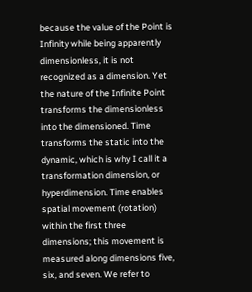because the value of the Point is Infinity while being apparently dimensionless, it is not recognized as a dimension. Yet the nature of the Infinite Point transforms the dimensionless into the dimensioned. Time transforms the static into the dynamic, which is why I call it a transformation dimension, or hyperdimension. Time enables spatial movement (rotation) within the first three dimensions; this movement is measured along dimensions five, six, and seven. We refer to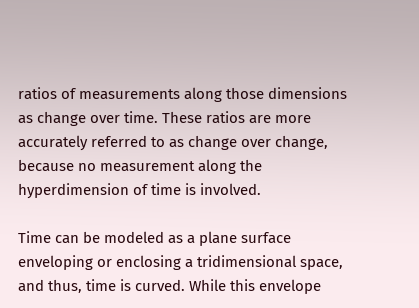ratios of measurements along those dimensions as change over time. These ratios are more accurately referred to as change over change, because no measurement along the hyperdimension of time is involved.

Time can be modeled as a plane surface enveloping or enclosing a tridimensional space, and thus, time is curved. While this envelope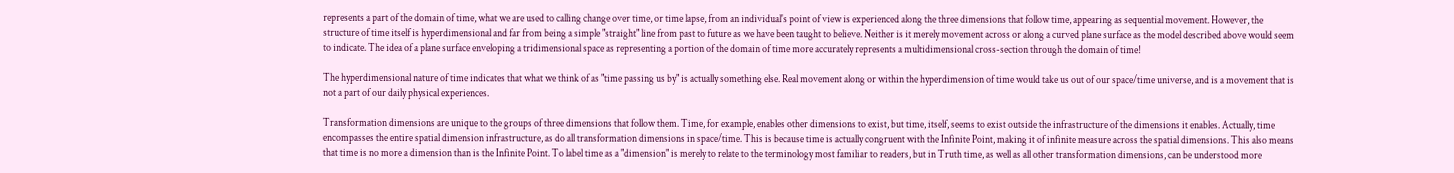represents a part of the domain of time, what we are used to calling change over time, or time lapse, from an individual's point of view is experienced along the three dimensions that follow time, appearing as sequential movement. However, the structure of time itself is hyperdimensional and far from being a simple "straight" line from past to future as we have been taught to believe. Neither is it merely movement across or along a curved plane surface as the model described above would seem to indicate. The idea of a plane surface enveloping a tridimensional space as representing a portion of the domain of time more accurately represents a multidimensional cross-section through the domain of time!

The hyperdimensional nature of time indicates that what we think of as "time passing us by" is actually something else. Real movement along or within the hyperdimension of time would take us out of our space/time universe, and is a movement that is not a part of our daily physical experiences.

Transformation dimensions are unique to the groups of three dimensions that follow them. Time, for example, enables other dimensions to exist, but time, itself, seems to exist outside the infrastructure of the dimensions it enables. Actually, time encompasses the entire spatial dimension infrastructure, as do all transformation dimensions in space/time. This is because time is actually congruent with the Infinite Point, making it of infinite measure across the spatial dimensions. This also means that time is no more a dimension than is the Infinite Point. To label time as a "dimension" is merely to relate to the terminology most familiar to readers, but in Truth time, as well as all other transformation dimensions, can be understood more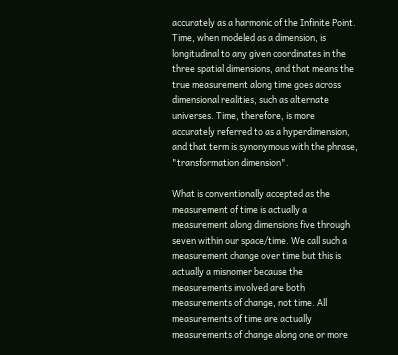accurately as a harmonic of the Infinite Point. Time, when modeled as a dimension, is longitudinal to any given coordinates in the three spatial dimensions, and that means the true measurement along time goes across dimensional realities, such as alternate universes. Time, therefore, is more accurately referred to as a hyperdimension, and that term is synonymous with the phrase, "transformation dimension".

What is conventionally accepted as the measurement of time is actually a measurement along dimensions five through seven within our space/time. We call such a measurement change over time but this is actually a misnomer because the measurements involved are both measurements of change, not time. All measurements of time are actually measurements of change along one or more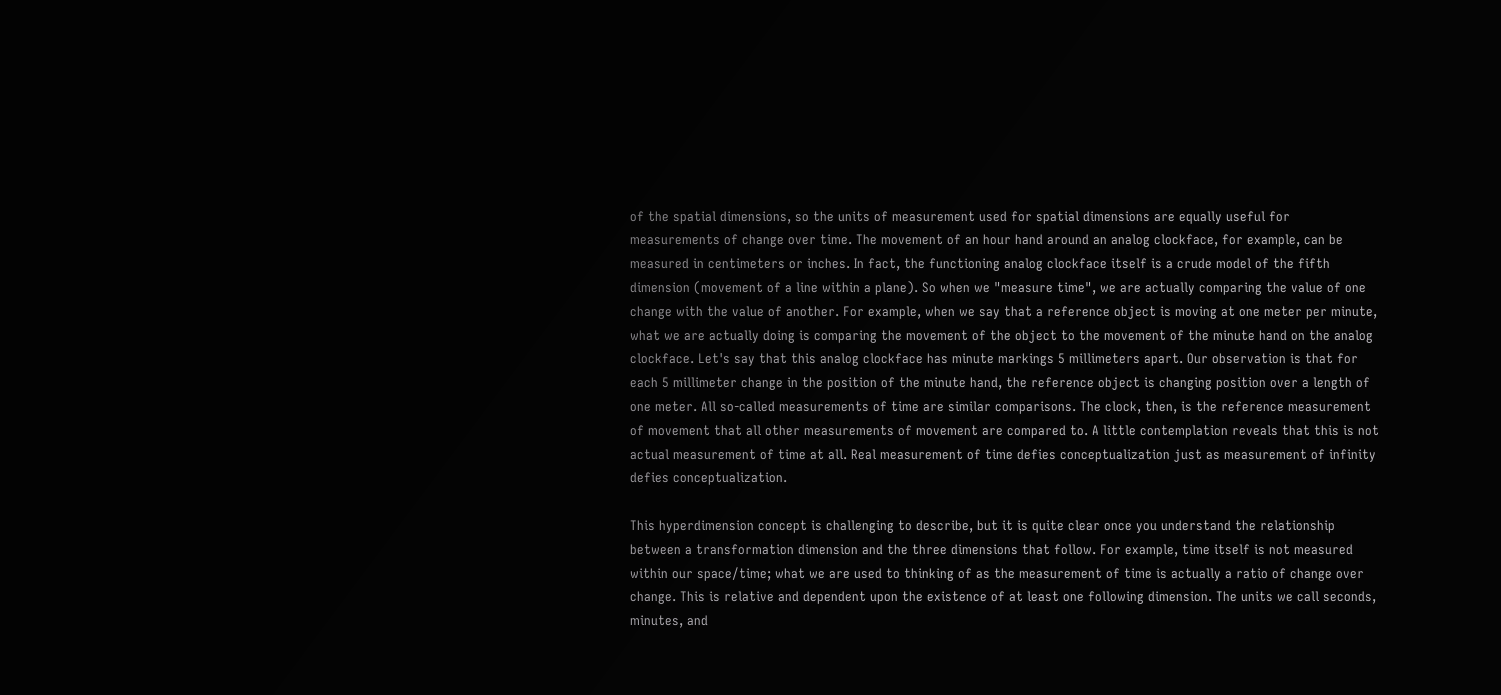of the spatial dimensions, so the units of measurement used for spatial dimensions are equally useful for measurements of change over time. The movement of an hour hand around an analog clockface, for example, can be measured in centimeters or inches. In fact, the functioning analog clockface itself is a crude model of the fifth dimension (movement of a line within a plane). So when we "measure time", we are actually comparing the value of one change with the value of another. For example, when we say that a reference object is moving at one meter per minute, what we are actually doing is comparing the movement of the object to the movement of the minute hand on the analog clockface. Let's say that this analog clockface has minute markings 5 millimeters apart. Our observation is that for each 5 millimeter change in the position of the minute hand, the reference object is changing position over a length of one meter. All so-called measurements of time are similar comparisons. The clock, then, is the reference measurement of movement that all other measurements of movement are compared to. A little contemplation reveals that this is not actual measurement of time at all. Real measurement of time defies conceptualization just as measurement of infinity defies conceptualization.

This hyperdimension concept is challenging to describe, but it is quite clear once you understand the relationship between a transformation dimension and the three dimensions that follow. For example, time itself is not measured within our space/time; what we are used to thinking of as the measurement of time is actually a ratio of change over change. This is relative and dependent upon the existence of at least one following dimension. The units we call seconds, minutes, and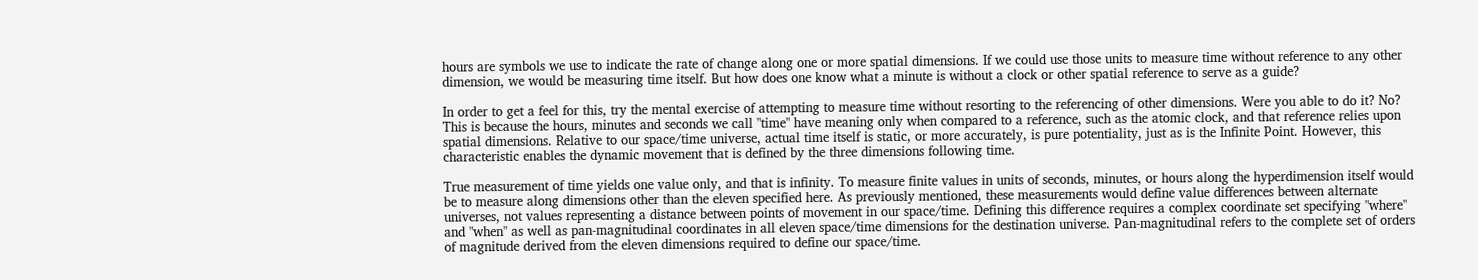hours are symbols we use to indicate the rate of change along one or more spatial dimensions. If we could use those units to measure time without reference to any other dimension, we would be measuring time itself. But how does one know what a minute is without a clock or other spatial reference to serve as a guide?

In order to get a feel for this, try the mental exercise of attempting to measure time without resorting to the referencing of other dimensions. Were you able to do it? No? This is because the hours, minutes and seconds we call "time" have meaning only when compared to a reference, such as the atomic clock, and that reference relies upon spatial dimensions. Relative to our space/time universe, actual time itself is static, or more accurately, is pure potentiality, just as is the Infinite Point. However, this characteristic enables the dynamic movement that is defined by the three dimensions following time.

True measurement of time yields one value only, and that is infinity. To measure finite values in units of seconds, minutes, or hours along the hyperdimension itself would be to measure along dimensions other than the eleven specified here. As previously mentioned, these measurements would define value differences between alternate universes, not values representing a distance between points of movement in our space/time. Defining this difference requires a complex coordinate set specifying "where" and "when" as well as pan-magnitudinal coordinates in all eleven space/time dimensions for the destination universe. Pan-magnitudinal refers to the complete set of orders of magnitude derived from the eleven dimensions required to define our space/time.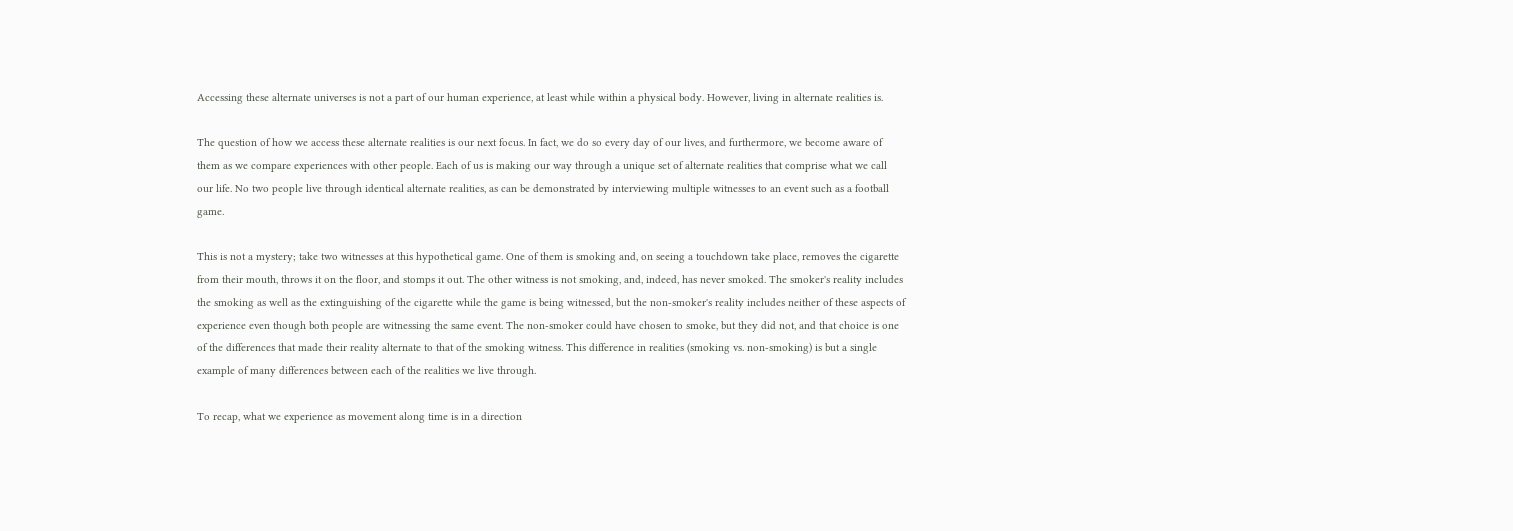Accessing these alternate universes is not a part of our human experience, at least while within a physical body. However, living in alternate realities is.

The question of how we access these alternate realities is our next focus. In fact, we do so every day of our lives, and furthermore, we become aware of them as we compare experiences with other people. Each of us is making our way through a unique set of alternate realities that comprise what we call our life. No two people live through identical alternate realities, as can be demonstrated by interviewing multiple witnesses to an event such as a football game.

This is not a mystery; take two witnesses at this hypothetical game. One of them is smoking and, on seeing a touchdown take place, removes the cigarette from their mouth, throws it on the floor, and stomps it out. The other witness is not smoking, and, indeed, has never smoked. The smoker's reality includes the smoking as well as the extinguishing of the cigarette while the game is being witnessed, but the non-smoker's reality includes neither of these aspects of experience even though both people are witnessing the same event. The non-smoker could have chosen to smoke, but they did not, and that choice is one of the differences that made their reality alternate to that of the smoking witness. This difference in realities (smoking vs. non-smoking) is but a single example of many differences between each of the realities we live through.

To recap, what we experience as movement along time is in a direction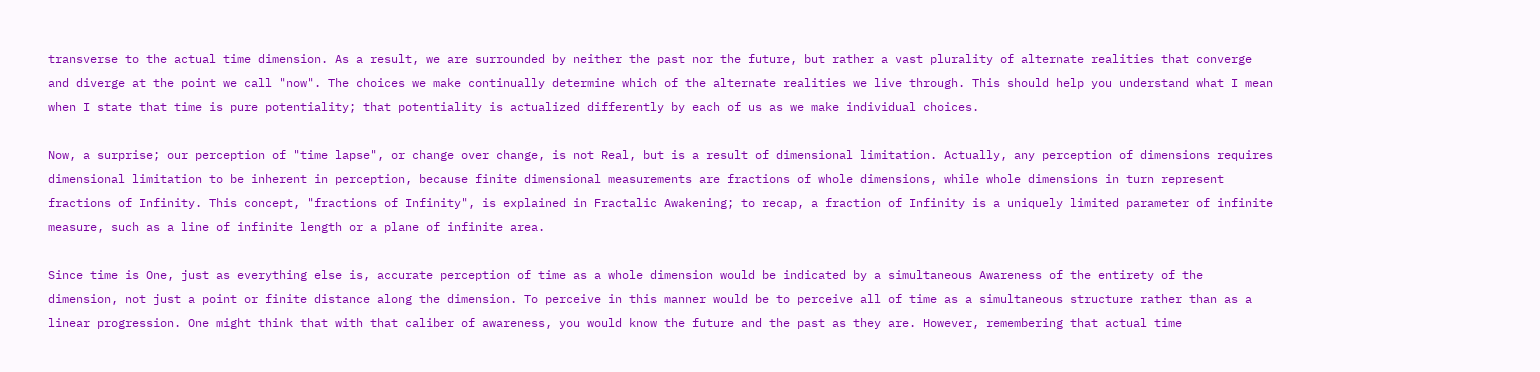transverse to the actual time dimension. As a result, we are surrounded by neither the past nor the future, but rather a vast plurality of alternate realities that converge and diverge at the point we call "now". The choices we make continually determine which of the alternate realities we live through. This should help you understand what I mean when I state that time is pure potentiality; that potentiality is actualized differently by each of us as we make individual choices.

Now, a surprise; our perception of "time lapse", or change over change, is not Real, but is a result of dimensional limitation. Actually, any perception of dimensions requires dimensional limitation to be inherent in perception, because finite dimensional measurements are fractions of whole dimensions, while whole dimensions in turn represent fractions of Infinity. This concept, "fractions of Infinity", is explained in Fractalic Awakening; to recap, a fraction of Infinity is a uniquely limited parameter of infinite measure, such as a line of infinite length or a plane of infinite area.

Since time is One, just as everything else is, accurate perception of time as a whole dimension would be indicated by a simultaneous Awareness of the entirety of the dimension, not just a point or finite distance along the dimension. To perceive in this manner would be to perceive all of time as a simultaneous structure rather than as a linear progression. One might think that with that caliber of awareness, you would know the future and the past as they are. However, remembering that actual time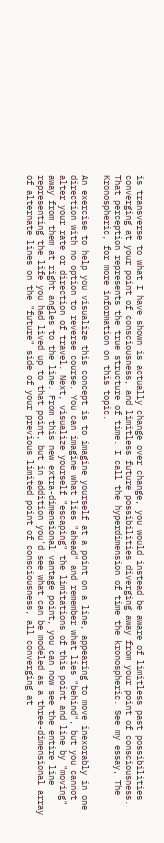is transverse to what I have shown is actually change over change, you would instead be aware of limitless past possibilities converging at your point of consciousness, and limitless future possibilities diverging away from your point of consciousness. That perception represents the true structure of time. I call the hyperdimension of time the kronospheric. See my essay, The Kronospheric, for more information on this topic.

An exercise to help you visualize this concept is to imagine yourself at a point on a line, appearing to move inexorably in one direction with no option to reverse course. You can imagine what lies "ahead" and remember what lies "behind", but you cannot alter your rate or direction of travel. Next, visualize yourself "escaping" the limitations of this point and line by "moving" away from them at right angles to the line. From this new extra-dimensional vantage point, you can now see the entire line representing the life you had lived up to that point, but in addition you'd see what can be modeled as a three-dimensional array of alternate lines on the "future" side of your previous limited point of consciousness, all converging at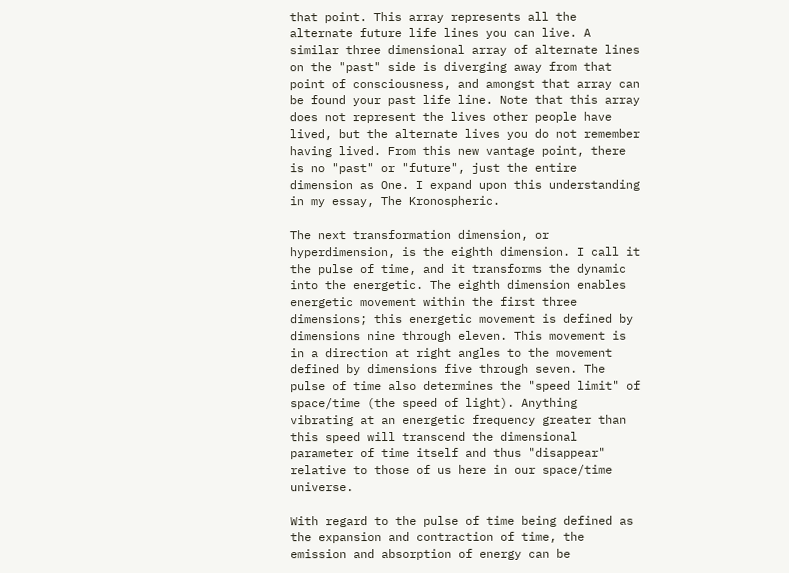that point. This array represents all the alternate future life lines you can live. A similar three dimensional array of alternate lines on the "past" side is diverging away from that point of consciousness, and amongst that array can be found your past life line. Note that this array does not represent the lives other people have lived, but the alternate lives you do not remember having lived. From this new vantage point, there is no "past" or "future", just the entire dimension as One. I expand upon this understanding in my essay, The Kronospheric.

The next transformation dimension, or hyperdimension, is the eighth dimension. I call it the pulse of time, and it transforms the dynamic into the energetic. The eighth dimension enables energetic movement within the first three dimensions; this energetic movement is defined by dimensions nine through eleven. This movement is in a direction at right angles to the movement defined by dimensions five through seven. The pulse of time also determines the "speed limit" of space/time (the speed of light). Anything vibrating at an energetic frequency greater than this speed will transcend the dimensional parameter of time itself and thus "disappear" relative to those of us here in our space/time universe.

With regard to the pulse of time being defined as the expansion and contraction of time, the emission and absorption of energy can be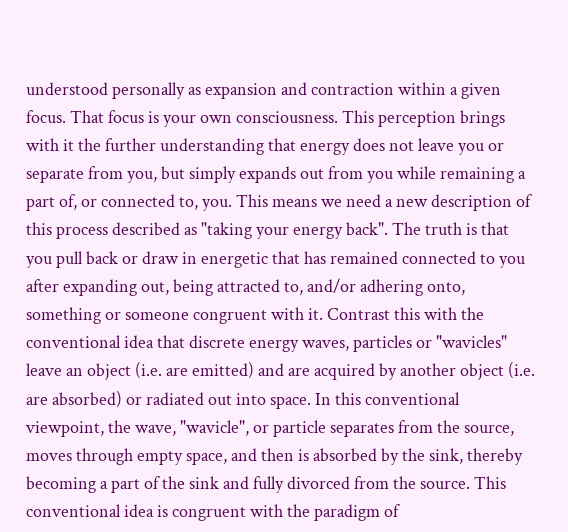understood personally as expansion and contraction within a given focus. That focus is your own consciousness. This perception brings with it the further understanding that energy does not leave you or separate from you, but simply expands out from you while remaining a part of, or connected to, you. This means we need a new description of this process described as "taking your energy back". The truth is that you pull back or draw in energetic that has remained connected to you after expanding out, being attracted to, and/or adhering onto, something or someone congruent with it. Contrast this with the conventional idea that discrete energy waves, particles or "wavicles" leave an object (i.e. are emitted) and are acquired by another object (i.e. are absorbed) or radiated out into space. In this conventional viewpoint, the wave, "wavicle", or particle separates from the source, moves through empty space, and then is absorbed by the sink, thereby becoming a part of the sink and fully divorced from the source. This conventional idea is congruent with the paradigm of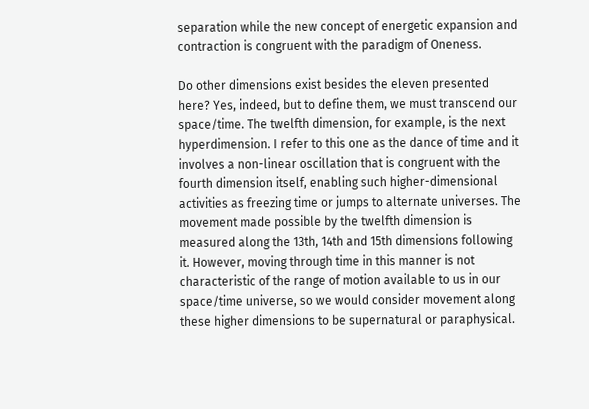separation while the new concept of energetic expansion and contraction is congruent with the paradigm of Oneness.

Do other dimensions exist besides the eleven presented here? Yes, indeed, but to define them, we must transcend our space/time. The twelfth dimension, for example, is the next hyperdimension. I refer to this one as the dance of time and it involves a non-linear oscillation that is congruent with the fourth dimension itself, enabling such higher-dimensional activities as freezing time or jumps to alternate universes. The movement made possible by the twelfth dimension is measured along the 13th, 14th and 15th dimensions following it. However, moving through time in this manner is not characteristic of the range of motion available to us in our space/time universe, so we would consider movement along these higher dimensions to be supernatural or paraphysical.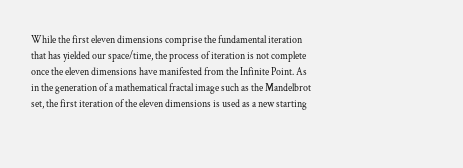While the first eleven dimensions comprise the fundamental iteration that has yielded our space/time, the process of iteration is not complete once the eleven dimensions have manifested from the Infinite Point. As in the generation of a mathematical fractal image such as the Mandelbrot set, the first iteration of the eleven dimensions is used as a new starting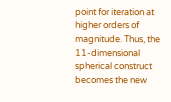point for iteration at higher orders of magnitude. Thus, the 11-dimensional spherical construct becomes the new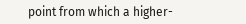point from which a higher-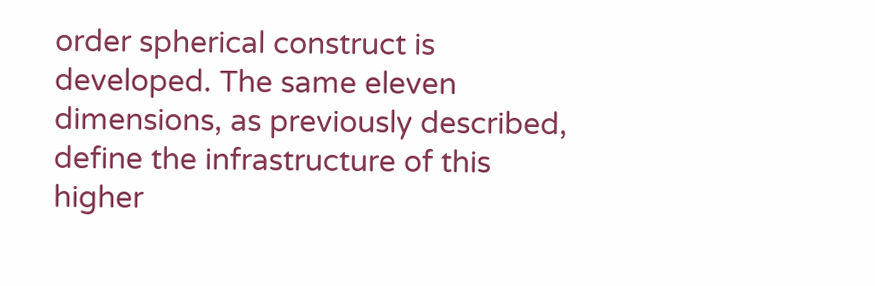order spherical construct is developed. The same eleven dimensions, as previously described, define the infrastructure of this higher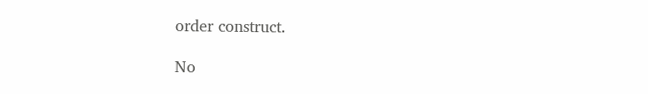order construct.

No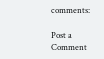comments:

Post a Comment